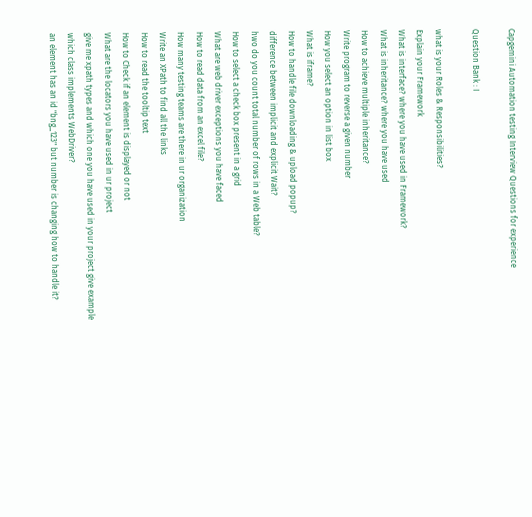Capgemini Automation testing Interview Questions for experience

Question Bank : I

what is your Roles & Responsibilities?
Explain your Framework
What is interface? where you have used in Framework?
What is inheritance? where you have used
How to achieve multiple inheritance?
Write program to reverse a given number
How you select an option in list box
What is iframe?
How to handle file downloading & upload popup?
difference between implicit and explicit Wait?
hwo do you count total number of rows in a Web table?
How to select a check box present in a grid
What are web driver exceptions you have faced
How to read data from an excel file?
How many testing teams are there in ur organization
Write an XPath to find all the links
How to read the tooltip text
How to Check if an element is displayed or not
What are the locators you have used in ur project
give me xpath types and which one you have used in your project give example
which class implements WebDriver?
an element has an id "bng_123" but number is changing how to handle it?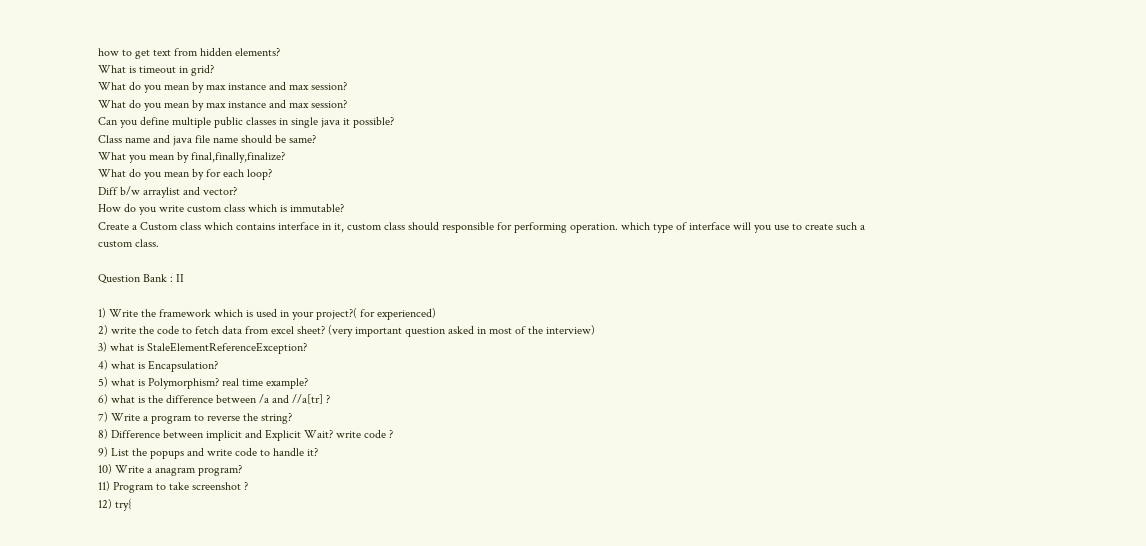how to get text from hidden elements?
What is timeout in grid?
What do you mean by max instance and max session?
What do you mean by max instance and max session?
Can you define multiple public classes in single java it possible?
Class name and java file name should be same?
What you mean by final,finally,finalize?
What do you mean by for each loop?
Diff b/w arraylist and vector?
How do you write custom class which is immutable?
Create a Custom class which contains interface in it, custom class should responsible for performing operation. which type of interface will you use to create such a custom class.

Question Bank : II

1) Write the framework which is used in your project?( for experienced)
2) write the code to fetch data from excel sheet? (very important question asked in most of the interview)
3) what is StaleElementReferenceException?
4) what is Encapsulation?
5) what is Polymorphism? real time example?
6) what is the difference between /a and //a[tr] ?
7) Write a program to reverse the string?
8) Difference between implicit and Explicit Wait? write code ?
9) List the popups and write code to handle it?
10) Write a anagram program?
11) Program to take screenshot ?
12) try{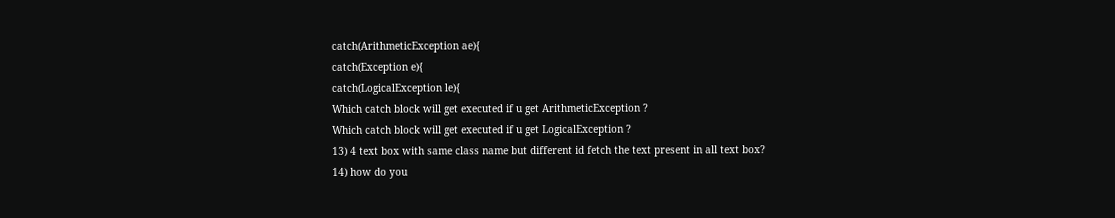catch(ArithmeticException ae){
catch(Exception e){
catch(LogicalException le){
Which catch block will get executed if u get ArithmeticException ?
Which catch block will get executed if u get LogicalException ?
13) 4 text box with same class name but different id fetch the text present in all text box?
14) how do you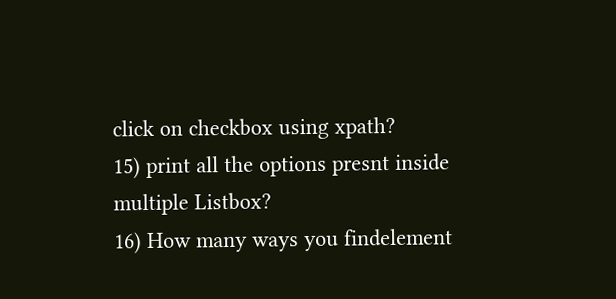click on checkbox using xpath?
15) print all the options presnt inside multiple Listbox?
16) How many ways you findelement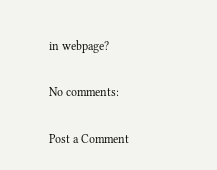in webpage?

No comments:

Post a Comment